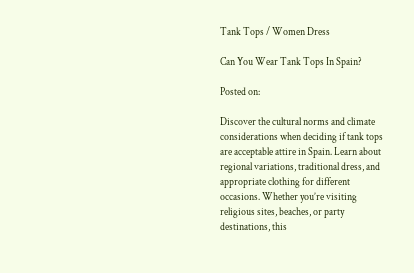Tank Tops / Women Dress

Can You Wear Tank Tops In Spain?

Posted on:

Discover the cultural norms and climate considerations when deciding if tank tops are acceptable attire in Spain. Learn about regional variations, traditional dress, and appropriate clothing for different occasions. Whether you’re visiting religious sites, beaches, or party destinations, this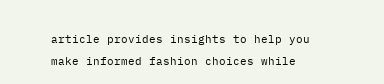article provides insights to help you make informed fashion choices while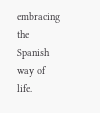embracing the Spanish way of life.